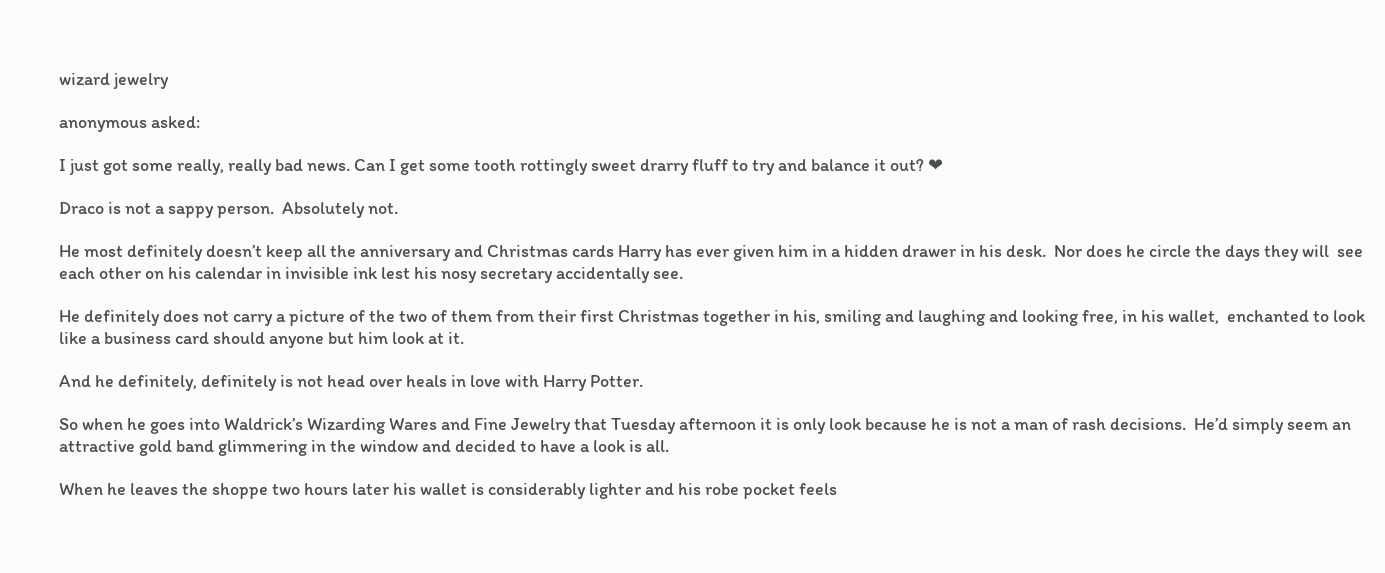wizard jewelry

anonymous asked:

I just got some really, really bad news. Can I get some tooth rottingly sweet drarry fluff to try and balance it out? ❤

Draco is not a sappy person.  Absolutely not.

He most definitely doesn’t keep all the anniversary and Christmas cards Harry has ever given him in a hidden drawer in his desk.  Nor does he circle the days they will  see each other on his calendar in invisible ink lest his nosy secretary accidentally see.

He definitely does not carry a picture of the two of them from their first Christmas together in his, smiling and laughing and looking free, in his wallet,  enchanted to look like a business card should anyone but him look at it.

And he definitely, definitely is not head over heals in love with Harry Potter.

So when he goes into Waldrick’s Wizarding Wares and Fine Jewelry that Tuesday afternoon it is only look because he is not a man of rash decisions.  He’d simply seem an attractive gold band glimmering in the window and decided to have a look is all.

When he leaves the shoppe two hours later his wallet is considerably lighter and his robe pocket feels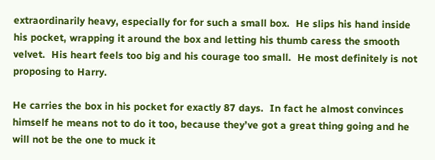extraordinarily heavy, especially for for such a small box.  He slips his hand inside his pocket, wrapping it around the box and letting his thumb caress the smooth velvet.  His heart feels too big and his courage too small.  He most definitely is not proposing to Harry.

He carries the box in his pocket for exactly 87 days.  In fact he almost convinces himself he means not to do it too, because they’ve got a great thing going and he will not be the one to muck it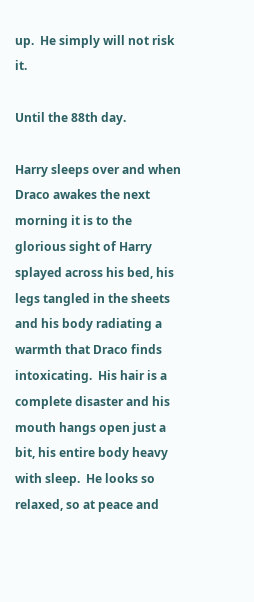up.  He simply will not risk it.

Until the 88th day.

Harry sleeps over and when Draco awakes the next morning it is to the glorious sight of Harry splayed across his bed, his legs tangled in the sheets and his body radiating a warmth that Draco finds intoxicating.  His hair is a complete disaster and his mouth hangs open just a bit, his entire body heavy with sleep.  He looks so relaxed, so at peace and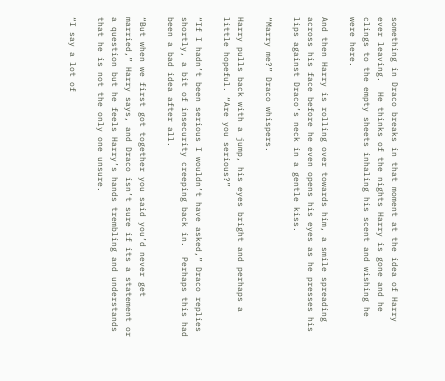something in Draco breaks in that moment at the idea of Harry ever leaving.  He thinks of the nights Harry is gone and he clings to the empty sheets inhaling his scent and wishing he were here.

And then Harry is rolling over towards him, a smile spreading across his face before he even opens his eyes as he presses his lips against Draco’s neck in a gentle kiss.

“Marry me?” Draco whispers.

Harry pulls back with a jump, his eyes bright and perhaps a little hopeful. “Are you serious?”

“If I hadn’t been serious I wouldn’t have asked,” Draco replies shortly, a bit of insecurity creeping back in.  Perhaps this had been a bad idea after all.

“But when we first got together you said you’d never get married,” Harry says, and Draco isn’t sure if its a statement or a question but he feels Harry’s hands trembling and understands that he is not the only one unsure.

“I say a lot of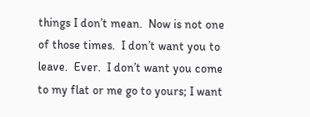things I don’t mean.  Now is not one of those times.  I don’t want you to leave.  Ever.  I don’t want you come to my flat or me go to yours; I want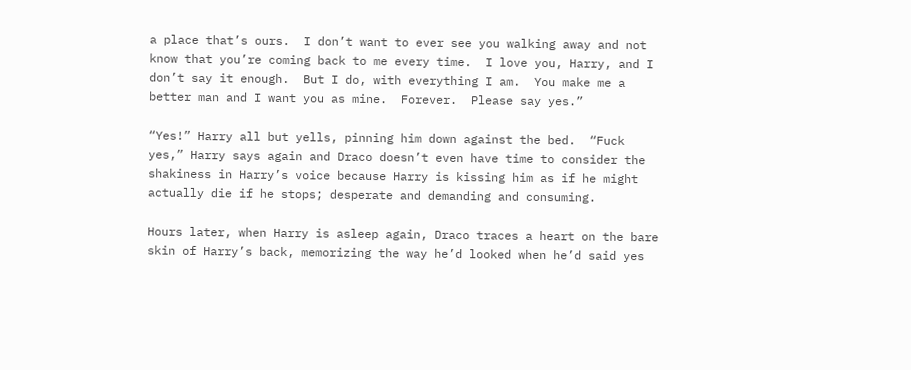a place that’s ours.  I don’t want to ever see you walking away and not know that you’re coming back to me every time.  I love you, Harry, and I don’t say it enough.  But I do, with everything I am.  You make me a better man and I want you as mine.  Forever.  Please say yes.”

“Yes!” Harry all but yells, pinning him down against the bed.  “Fuck yes,” Harry says again and Draco doesn’t even have time to consider the shakiness in Harry’s voice because Harry is kissing him as if he might actually die if he stops; desperate and demanding and consuming.

Hours later, when Harry is asleep again, Draco traces a heart on the bare skin of Harry’s back, memorizing the way he’d looked when he’d said yes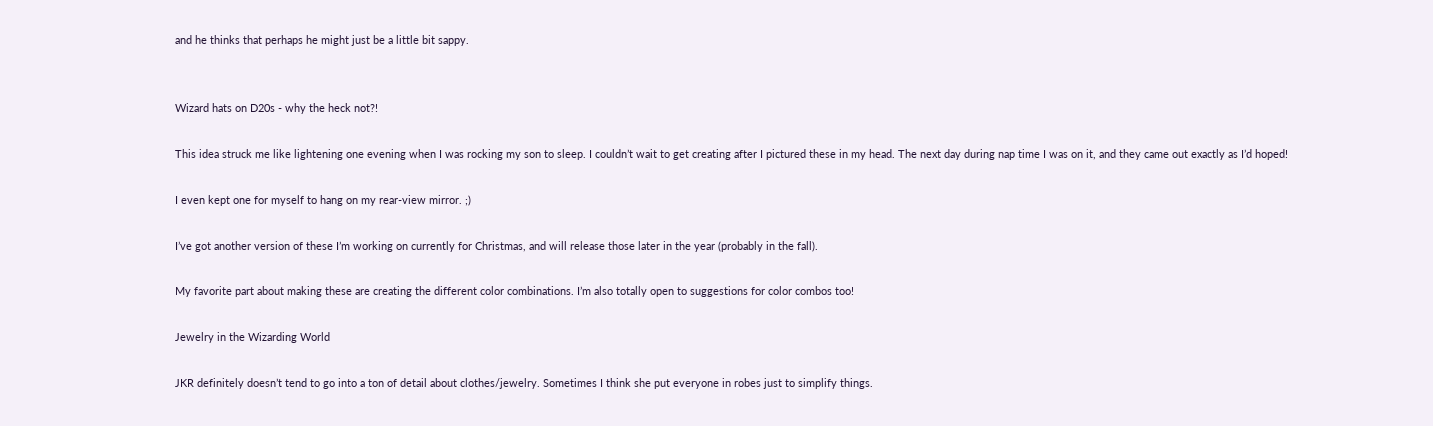and he thinks that perhaps he might just be a little bit sappy.


Wizard hats on D20s - why the heck not?!

This idea struck me like lightening one evening when I was rocking my son to sleep. I couldn’t wait to get creating after I pictured these in my head. The next day during nap time I was on it, and they came out exactly as I’d hoped!

I even kept one for myself to hang on my rear-view mirror. ;)

I’ve got another version of these I’m working on currently for Christmas, and will release those later in the year (probably in the fall).

My favorite part about making these are creating the different color combinations. I’m also totally open to suggestions for color combos too!

Jewelry in the Wizarding World

JKR definitely doesn’t tend to go into a ton of detail about clothes/jewelry. Sometimes I think she put everyone in robes just to simplify things.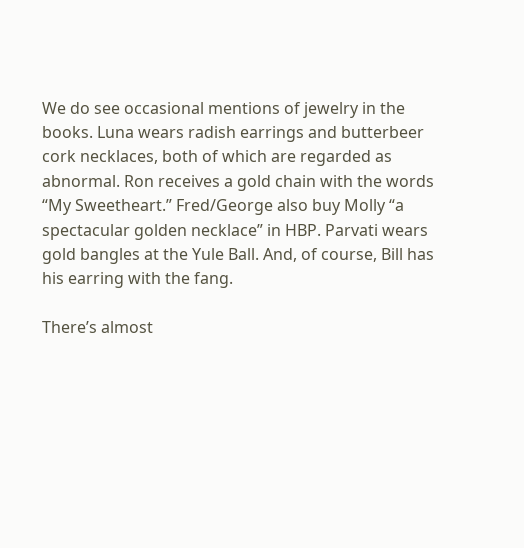We do see occasional mentions of jewelry in the books. Luna wears radish earrings and butterbeer cork necklaces, both of which are regarded as abnormal. Ron receives a gold chain with the words “My Sweetheart.” Fred/George also buy Molly “a spectacular golden necklace” in HBP. Parvati wears gold bangles at the Yule Ball. And, of course, Bill has his earring with the fang.

There’s almost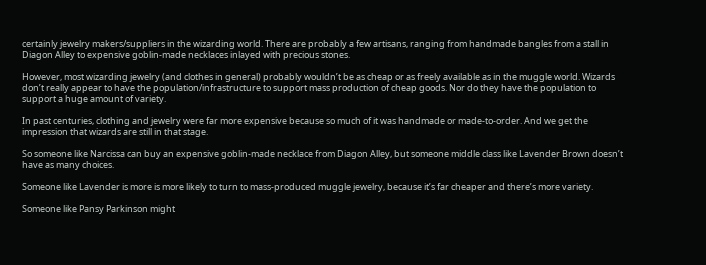certainly jewelry makers/suppliers in the wizarding world. There are probably a few artisans, ranging from handmade bangles from a stall in Diagon Alley to expensive goblin-made necklaces inlayed with precious stones.

However, most wizarding jewelry (and clothes in general) probably wouldn’t be as cheap or as freely available as in the muggle world. Wizards don’t really appear to have the population/infrastructure to support mass production of cheap goods. Nor do they have the population to support a huge amount of variety.

In past centuries, clothing and jewelry were far more expensive because so much of it was handmade or made-to-order. And we get the impression that wizards are still in that stage.

So someone like Narcissa can buy an expensive goblin-made necklace from Diagon Alley, but someone middle class like Lavender Brown doesn’t have as many choices.

Someone like Lavender is more is more likely to turn to mass-produced muggle jewelry, because it’s far cheaper and there’s more variety.

Someone like Pansy Parkinson might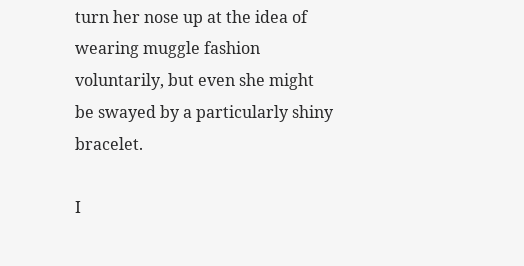turn her nose up at the idea of wearing muggle fashion voluntarily, but even she might be swayed by a particularly shiny bracelet.

I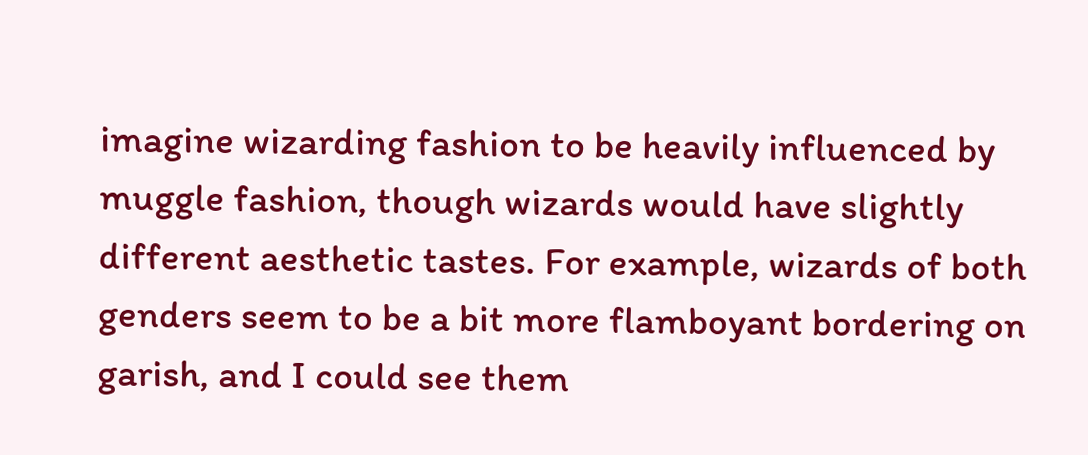imagine wizarding fashion to be heavily influenced by muggle fashion, though wizards would have slightly different aesthetic tastes. For example, wizards of both genders seem to be a bit more flamboyant bordering on garish, and I could see them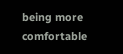being more comfortable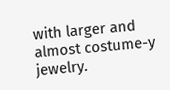with larger and almost costume-y jewelry.